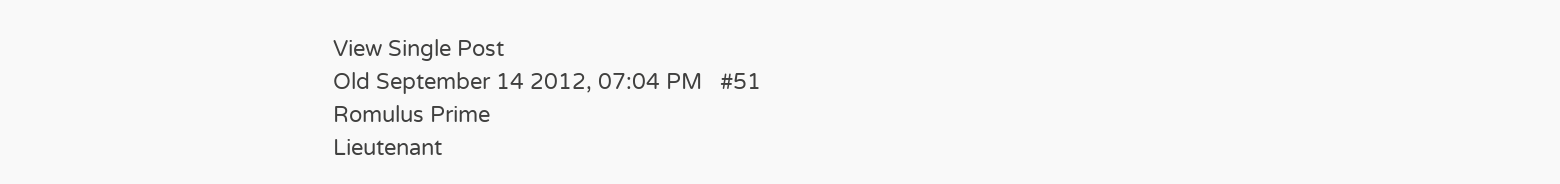View Single Post
Old September 14 2012, 07:04 PM   #51
Romulus Prime
Lieutenant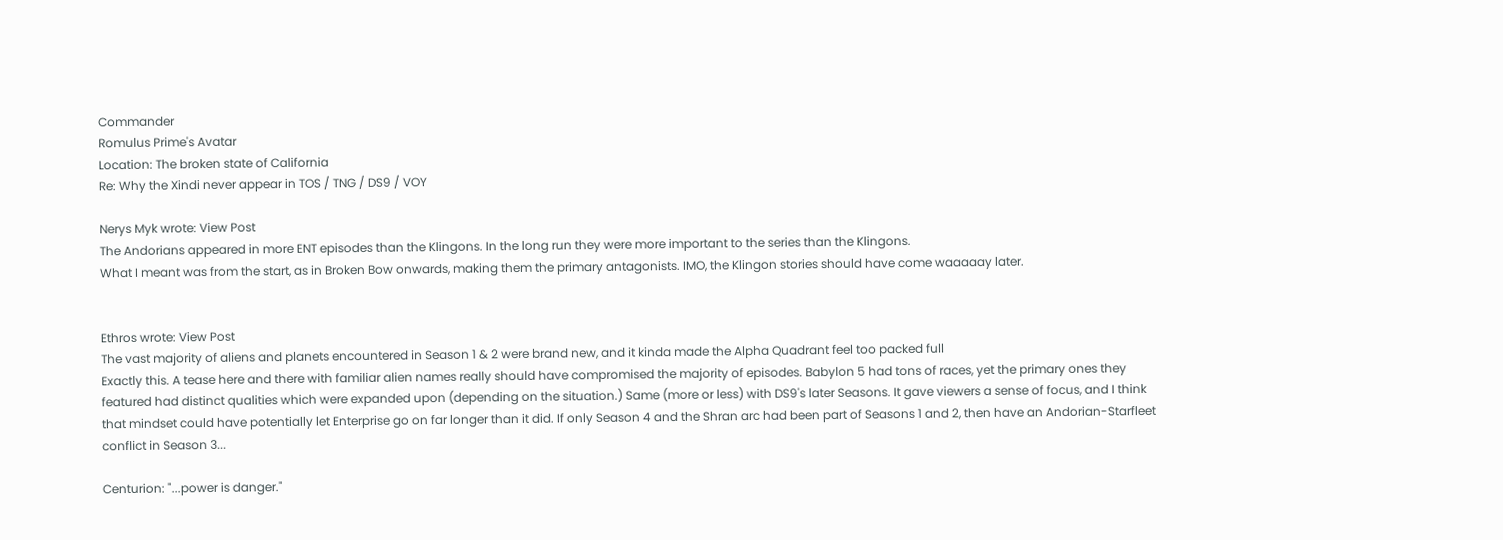Commander
Romulus Prime's Avatar
Location: The broken state of California
Re: Why the Xindi never appear in TOS / TNG / DS9 / VOY

Nerys Myk wrote: View Post
The Andorians appeared in more ENT episodes than the Klingons. In the long run they were more important to the series than the Klingons.
What I meant was from the start, as in Broken Bow onwards, making them the primary antagonists. IMO, the Klingon stories should have come waaaaay later.


Ethros wrote: View Post
The vast majority of aliens and planets encountered in Season 1 & 2 were brand new, and it kinda made the Alpha Quadrant feel too packed full
Exactly this. A tease here and there with familiar alien names really should have compromised the majority of episodes. Babylon 5 had tons of races, yet the primary ones they featured had distinct qualities which were expanded upon (depending on the situation.) Same (more or less) with DS9's later Seasons. It gave viewers a sense of focus, and I think that mindset could have potentially let Enterprise go on far longer than it did. If only Season 4 and the Shran arc had been part of Seasons 1 and 2, then have an Andorian-Starfleet conflict in Season 3...

Centurion: "...power is danger."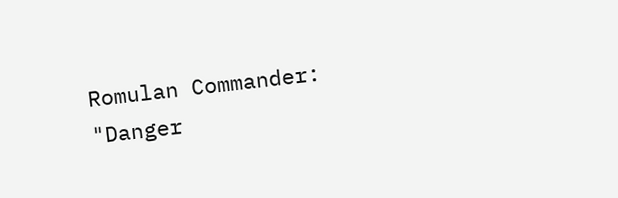Romulan Commander: "Danger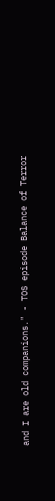and I are old companions." - TOS episode Balance of Terror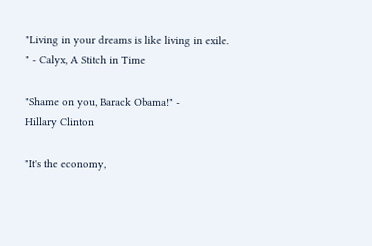"Living in your dreams is like living in exile.
" - Calyx, A Stitch in Time

"Shame on you, Barack Obama!" -
Hillary Clinton

"It's the economy,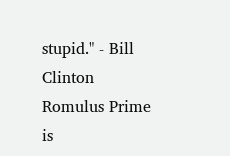stupid." - Bill Clinton
Romulus Prime is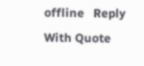offline   Reply With Quote